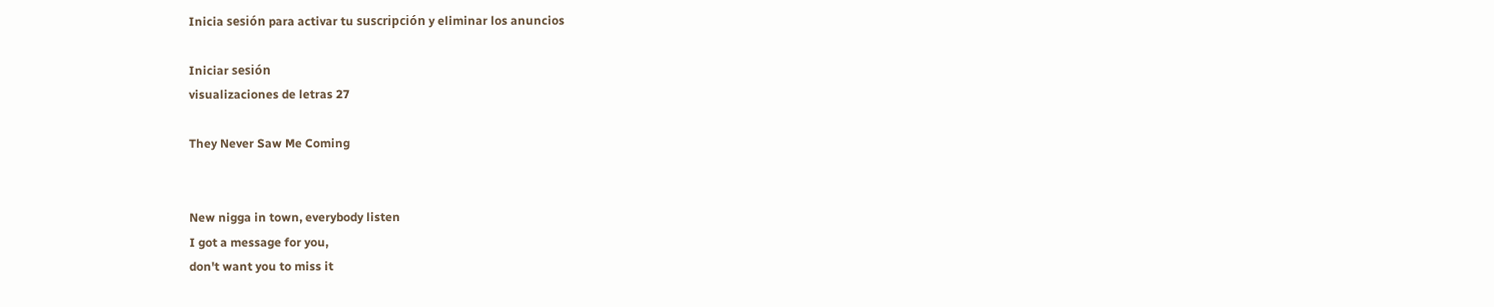Inicia sesión para activar tu suscripción y eliminar los anuncios

Iniciar sesión
visualizaciones de letras 27

They Never Saw Me Coming


New nigga in town, everybody listen
I got a message for you,
don't want you to miss it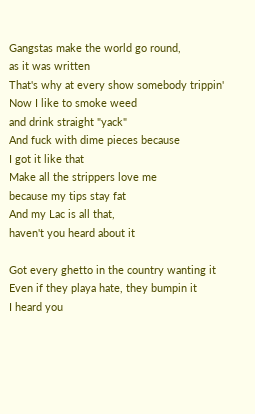Gangstas make the world go round,
as it was written
That's why at every show somebody trippin'
Now I like to smoke weed
and drink straight "yack"
And fuck with dime pieces because
I got it like that
Make all the strippers love me
because my tips stay fat
And my Lac is all that,
haven't you heard about it

Got every ghetto in the country wanting it
Even if they playa hate, they bumpin it
I heard you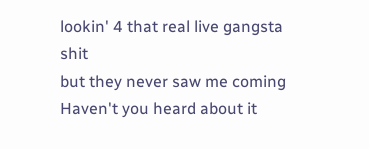lookin' 4 that real live gangsta shit
but they never saw me coming
Haven't you heard about it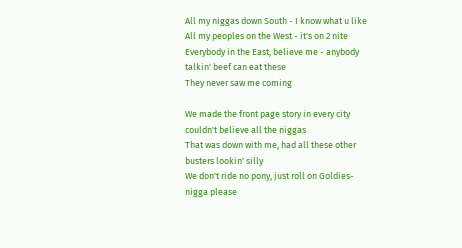All my niggas down South - I know what u like
All my peoples on the West - it's on 2 nite
Everybody in the East, believe me - anybody
talkin' beef can eat these
They never saw me coming

We made the front page story in every city
couldn't believe all the niggas
That was down with me, had all these other
busters lookin' silly
We don't ride no pony, just roll on Goldies-
nigga please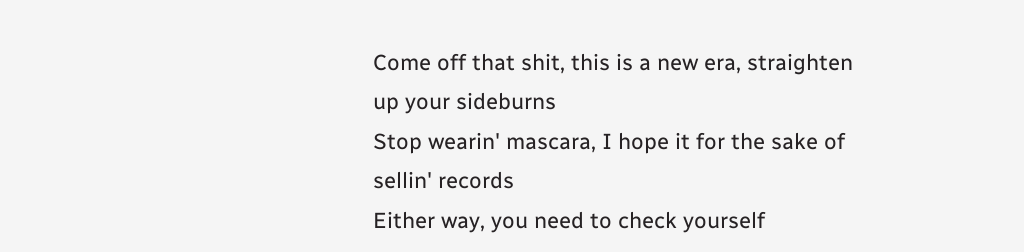Come off that shit, this is a new era, straighten
up your sideburns
Stop wearin' mascara, I hope it for the sake of
sellin' records
Either way, you need to check yourself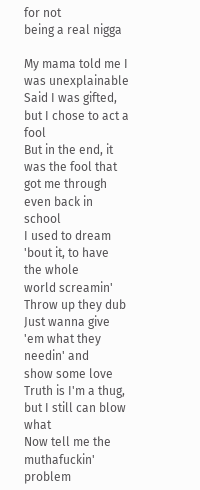for not
being a real nigga

My mama told me I was unexplainable
Said I was gifted, but I chose to act a fool
But in the end, it was the fool that got me through
even back in school
I used to dream 'bout it, to have the whole
world screamin'
Throw up they dub
Just wanna give 'em what they needin' and
show some love
Truth is I'm a thug, but I still can blow what
Now tell me the muthafuckin' problem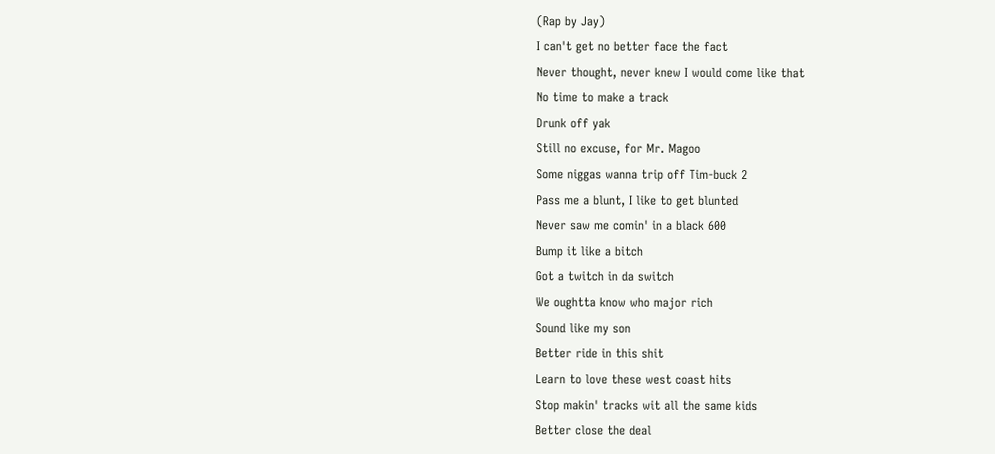(Rap by Jay)
I can't get no better face the fact
Never thought, never knew I would come like that
No time to make a track
Drunk off yak
Still no excuse, for Mr. Magoo
Some niggas wanna trip off Tim-buck 2
Pass me a blunt, I like to get blunted
Never saw me comin' in a black 600
Bump it like a bitch
Got a twitch in da switch
We oughtta know who major rich
Sound like my son
Better ride in this shit
Learn to love these west coast hits
Stop makin' tracks wit all the same kids
Better close the deal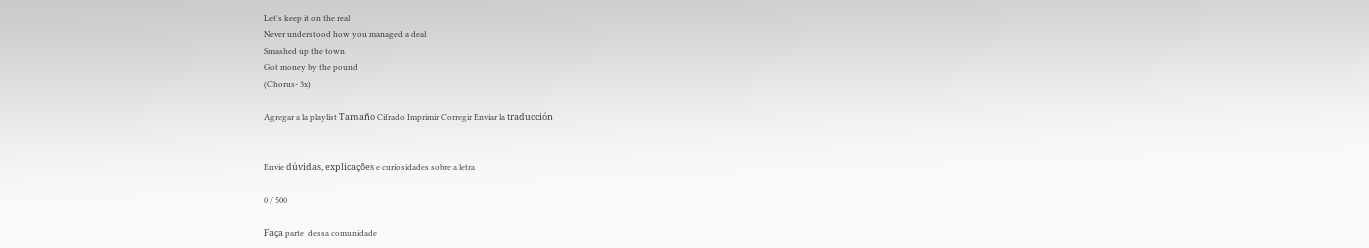Let's keep it on the real
Never understood how you managed a deal
Smashed up the town
Got money by the pound
(Chorus- 3x)

Agregar a la playlist Tamaño Cifrado Imprimir Corregir Enviar la traducción


Envie dúvidas, explicações e curiosidades sobre a letra

0 / 500

Faça parte  dessa comunidade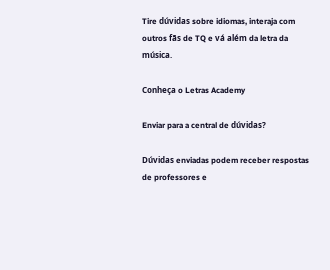Tire dúvidas sobre idiomas, interaja com outros fãs de TQ e vá além da letra da música.

Conheça o Letras Academy

Enviar para a central de dúvidas?

Dúvidas enviadas podem receber respostas de professores e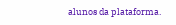alunos da plataforma.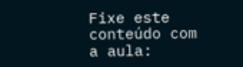Fixe este conteúdo com a aula: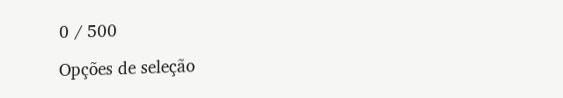0 / 500

Opções de seleção